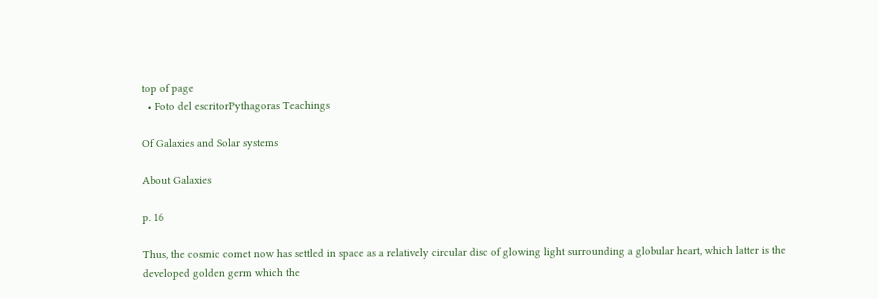top of page
  • Foto del escritorPythagoras Teachings

Of Galaxies and Solar systems

About Galaxies

p. 16

Thus, the cosmic comet now has settled in space as a relatively circular disc of glowing light surrounding a globular heart, which latter is the developed golden germ which the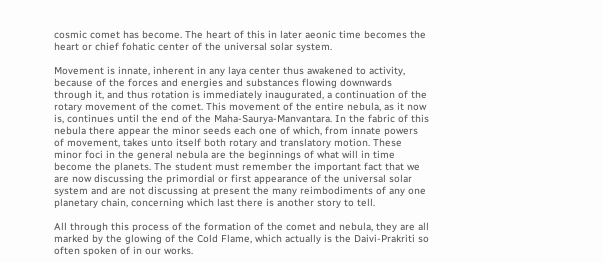cosmic comet has become. The heart of this in later aeonic time becomes the heart or chief fohatic center of the universal solar system.

Movement is innate, inherent in any laya center thus awakened to activity, because of the forces and energies and substances flowing downwards through it, and thus rotation is immediately inaugurated, a continuation of the rotary movement of the comet. This movement of the entire nebula, as it now is, continues until the end of the Maha-Saurya-Manvantara. In the fabric of this nebula there appear the minor seeds each one of which, from innate powers of movement, takes unto itself both rotary and translatory motion. These minor foci in the general nebula are the beginnings of what will in time become the planets. The student must remember the important fact that we are now discussing the primordial or first appearance of the universal solar system and are not discussing at present the many reimbodiments of any one planetary chain, concerning which last there is another story to tell.

All through this process of the formation of the comet and nebula, they are all marked by the glowing of the Cold Flame, which actually is the Daivi-Prakriti so often spoken of in our works.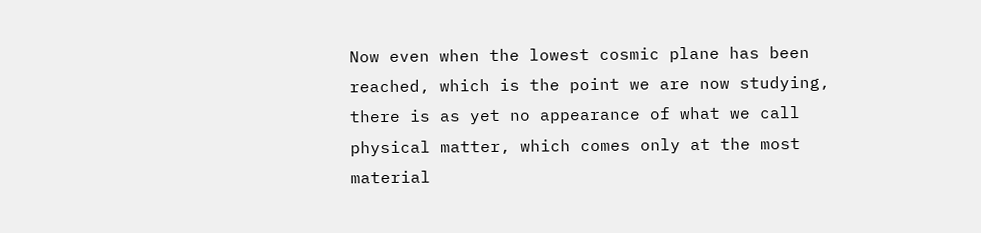Now even when the lowest cosmic plane has been reached, which is the point we are now studying, there is as yet no appearance of what we call physical matter, which comes only at the most material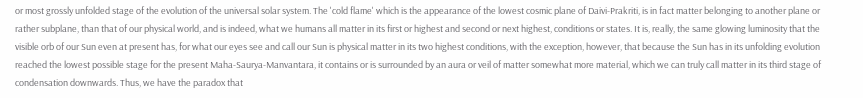or most grossly unfolded stage of the evolution of the universal solar system. The 'cold flame' which is the appearance of the lowest cosmic plane of Daivi-Prakriti, is in fact matter belonging to another plane or rather subplane, than that of our physical world, and is indeed, what we humans all matter in its first or highest and second or next highest, conditions or states. It is, really, the same glowing luminosity that the visible orb of our Sun even at present has, for what our eyes see and call our Sun is physical matter in its two highest conditions, with the exception, however, that because the Sun has in its unfolding evolution reached the lowest possible stage for the present Maha-Saurya-Manvantara, it contains or is surrounded by an aura or veil of matter somewhat more material, which we can truly call matter in its third stage of condensation downwards. Thus, we have the paradox that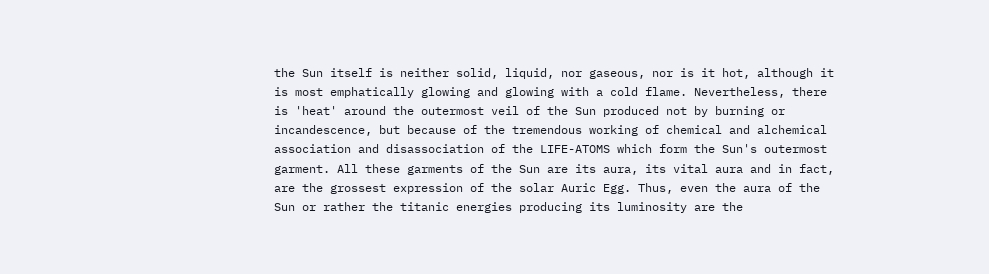the Sun itself is neither solid, liquid, nor gaseous, nor is it hot, although it is most emphatically glowing and glowing with a cold flame. Nevertheless, there is 'heat' around the outermost veil of the Sun produced not by burning or incandescence, but because of the tremendous working of chemical and alchemical association and disassociation of the LIFE-ATOMS which form the Sun's outermost garment. All these garments of the Sun are its aura, its vital aura and in fact, are the grossest expression of the solar Auric Egg. Thus, even the aura of the Sun or rather the titanic energies producing its luminosity are the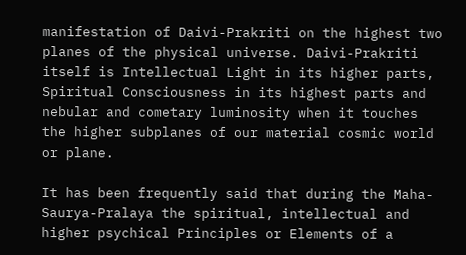manifestation of Daivi-Prakriti on the highest two planes of the physical universe. Daivi-Prakriti itself is Intellectual Light in its higher parts, Spiritual Consciousness in its highest parts and nebular and cometary luminosity when it touches the higher subplanes of our material cosmic world or plane.

It has been frequently said that during the Maha-Saurya-Pralaya the spiritual, intellectual and higher psychical Principles or Elements of a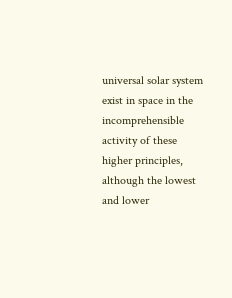universal solar system exist in space in the incomprehensible activity of these higher principles, although the lowest and lower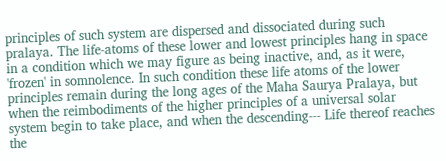principles of such system are dispersed and dissociated during such pralaya. The life-atoms of these lower and lowest principles hang in space in a condition which we may figure as being inactive, and, as it were, 'frozen' in somnolence. In such condition these life atoms of the lower principles remain during the long ages of the Maha Saurya Pralaya, but when the reimbodiments of the higher principles of a universal solar system begin to take place, and when the descending--- Life thereof reaches the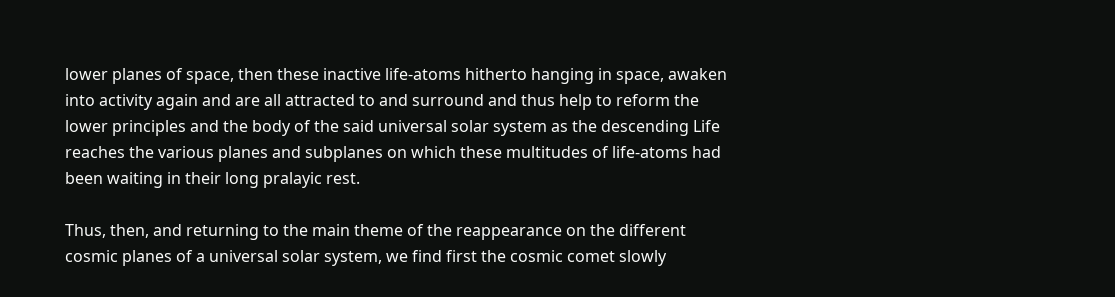lower planes of space, then these inactive life-atoms hitherto hanging in space, awaken into activity again and are all attracted to and surround and thus help to reform the lower principles and the body of the said universal solar system as the descending Life reaches the various planes and subplanes on which these multitudes of life-atoms had been waiting in their long pralayic rest.

Thus, then, and returning to the main theme of the reappearance on the different cosmic planes of a universal solar system, we find first the cosmic comet slowly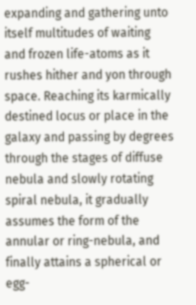expanding and gathering unto itself multitudes of waiting and frozen life-atoms as it rushes hither and yon through space. Reaching its karmically destined locus or place in the galaxy and passing by degrees through the stages of diffuse nebula and slowly rotating spiral nebula, it gradually assumes the form of the annular or ring-nebula, and finally attains a spherical or egg-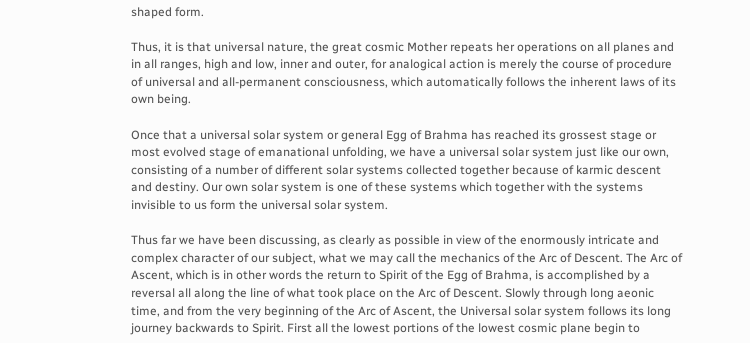shaped form.

Thus, it is that universal nature, the great cosmic Mother repeats her operations on all planes and in all ranges, high and low, inner and outer, for analogical action is merely the course of procedure of universal and all-permanent consciousness, which automatically follows the inherent laws of its own being.

Once that a universal solar system or general Egg of Brahma has reached its grossest stage or most evolved stage of emanational unfolding, we have a universal solar system just like our own, consisting of a number of different solar systems collected together because of karmic descent and destiny. Our own solar system is one of these systems which together with the systems invisible to us form the universal solar system.

Thus far we have been discussing, as clearly as possible in view of the enormously intricate and complex character of our subject, what we may call the mechanics of the Arc of Descent. The Arc of Ascent, which is in other words the return to Spirit of the Egg of Brahma, is accomplished by a reversal all along the line of what took place on the Arc of Descent. Slowly through long aeonic time, and from the very beginning of the Arc of Ascent, the Universal solar system follows its long journey backwards to Spirit. First all the lowest portions of the lowest cosmic plane begin to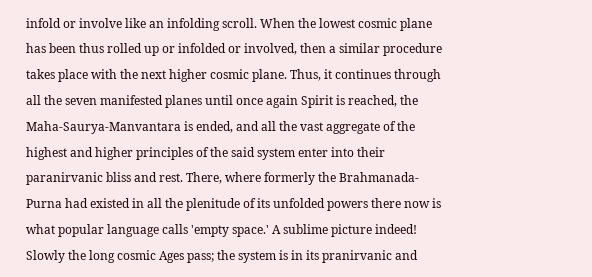infold or involve like an infolding scroll. When the lowest cosmic plane has been thus rolled up or infolded or involved, then a similar procedure takes place with the next higher cosmic plane. Thus, it continues through all the seven manifested planes until once again Spirit is reached, the Maha-Saurya-Manvantara is ended, and all the vast aggregate of the highest and higher principles of the said system enter into their paranirvanic bliss and rest. There, where formerly the Brahmanada-Purna had existed in all the plenitude of its unfolded powers there now is what popular language calls 'empty space.' A sublime picture indeed! Slowly the long cosmic Ages pass; the system is in its pranirvanic and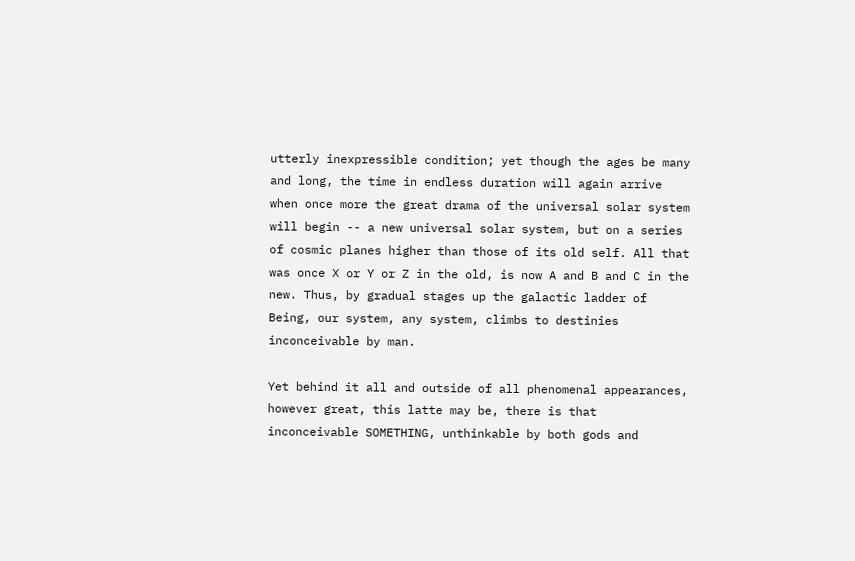utterly inexpressible condition; yet though the ages be many and long, the time in endless duration will again arrive when once more the great drama of the universal solar system will begin -- a new universal solar system, but on a series of cosmic planes higher than those of its old self. All that was once X or Y or Z in the old, is now A and B and C in the new. Thus, by gradual stages up the galactic ladder of Being, our system, any system, climbs to destinies inconceivable by man.

Yet behind it all and outside of all phenomenal appearances, however great, this latte may be, there is that inconceivable SOMETHING, unthinkable by both gods and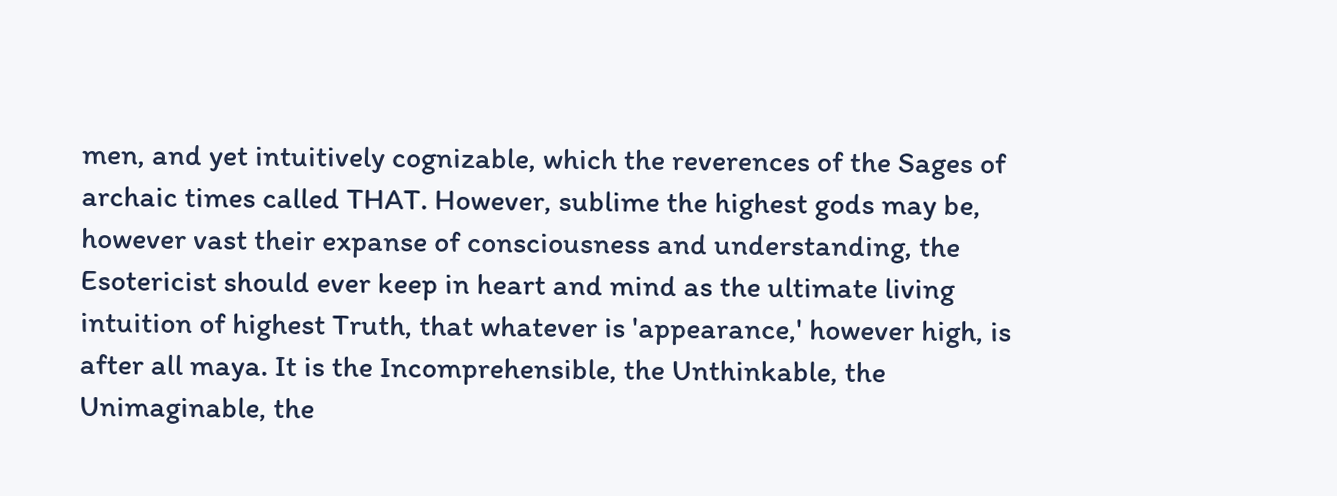men, and yet intuitively cognizable, which the reverences of the Sages of archaic times called THAT. However, sublime the highest gods may be, however vast their expanse of consciousness and understanding, the Esotericist should ever keep in heart and mind as the ultimate living intuition of highest Truth, that whatever is 'appearance,' however high, is after all maya. It is the Incomprehensible, the Unthinkable, the Unimaginable, the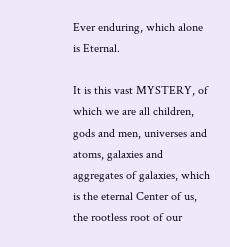Ever enduring, which alone is Eternal.

It is this vast MYSTERY, of which we are all children, gods and men, universes and atoms, galaxies and aggregates of galaxies, which is the eternal Center of us, the rootless root of our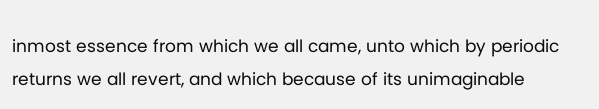inmost essence from which we all came, unto which by periodic returns we all revert, and which because of its unimaginable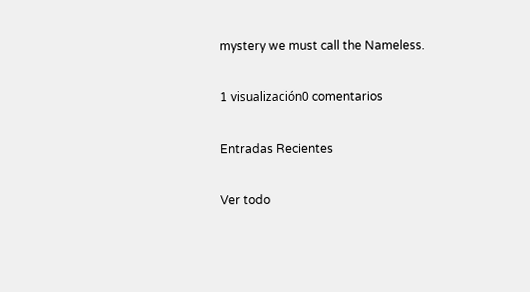mystery we must call the Nameless.

1 visualización0 comentarios

Entradas Recientes

Ver todo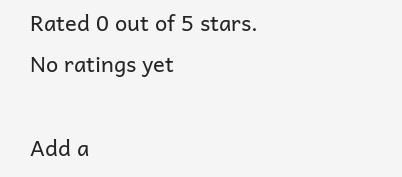Rated 0 out of 5 stars.
No ratings yet

Add a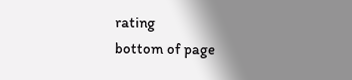rating
bottom of page